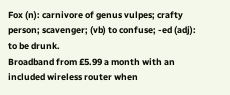Fox (n): carnivore of genus vulpes; crafty person; scavenger; (vb) to confuse; -ed (adj): to be drunk.
Broadband from £5.99 a month with an included wireless router when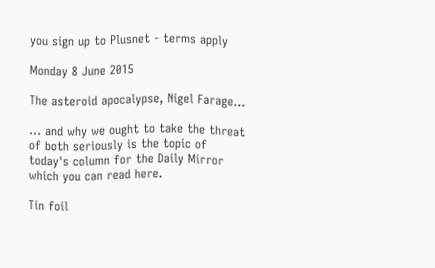you sign up to Plusnet - terms apply

Monday 8 June 2015

The asteroid apocalypse, Nigel Farage...

... and why we ought to take the threat of both seriously is the topic of today's column for the Daily Mirror which you can read here.

Tin foil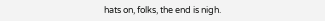hats on, folks, the end is nigh.